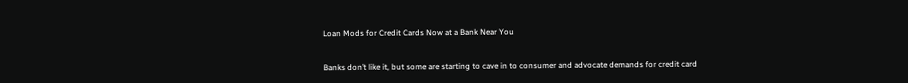Loan Mods for Credit Cards Now at a Bank Near You


Banks don’t like it, but some are starting to cave in to consumer and advocate demands for credit card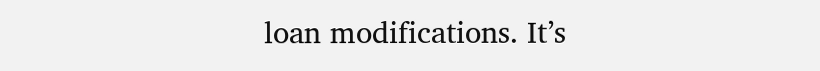loan modifications. It’s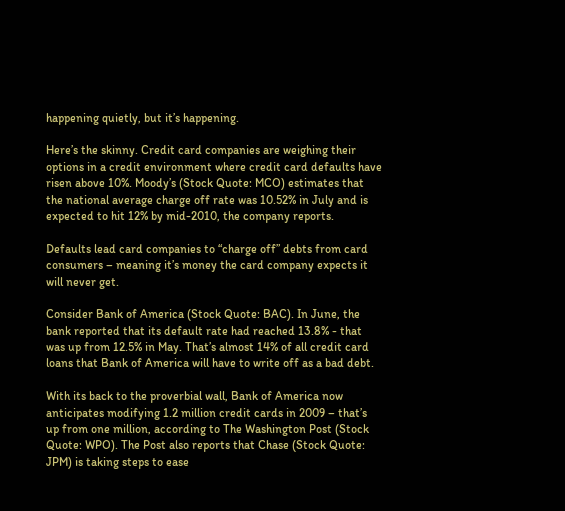happening quietly, but it’s happening.

Here’s the skinny. Credit card companies are weighing their options in a credit environment where credit card defaults have risen above 10%. Moody’s (Stock Quote: MCO) estimates that the national average charge off rate was 10.52% in July and is expected to hit 12% by mid-2010, the company reports.

Defaults lead card companies to “charge off” debts from card consumers – meaning it’s money the card company expects it will never get.

Consider Bank of America (Stock Quote: BAC). In June, the bank reported that its default rate had reached 13.8% - that was up from 12.5% in May. That’s almost 14% of all credit card loans that Bank of America will have to write off as a bad debt.

With its back to the proverbial wall, Bank of America now anticipates modifying 1.2 million credit cards in 2009 – that’s up from one million, according to The Washington Post (Stock Quote: WPO). The Post also reports that Chase (Stock Quote: JPM) is taking steps to ease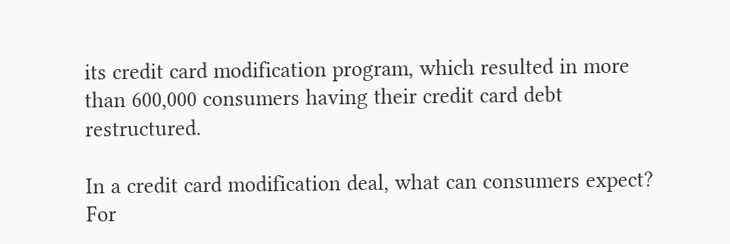its credit card modification program, which resulted in more than 600,000 consumers having their credit card debt restructured.

In a credit card modification deal, what can consumers expect? For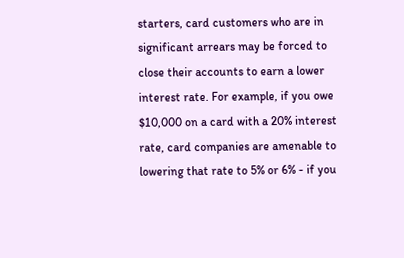starters, card customers who are in significant arrears may be forced to close their accounts to earn a lower interest rate. For example, if you owe $10,000 on a card with a 20% interest rate, card companies are amenable to lowering that rate to 5% or 6% - if you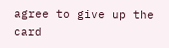agree to give up the card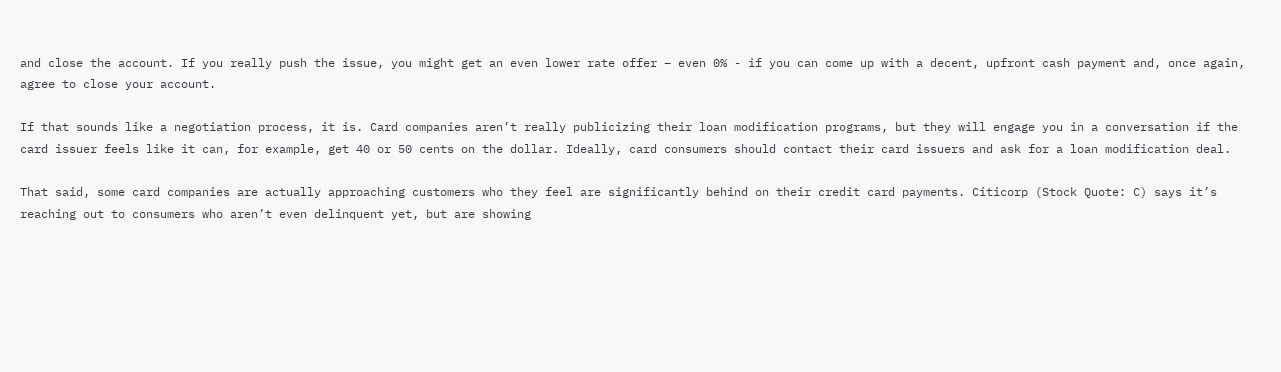and close the account. If you really push the issue, you might get an even lower rate offer – even 0% - if you can come up with a decent, upfront cash payment and, once again, agree to close your account.

If that sounds like a negotiation process, it is. Card companies aren’t really publicizing their loan modification programs, but they will engage you in a conversation if the card issuer feels like it can, for example, get 40 or 50 cents on the dollar. Ideally, card consumers should contact their card issuers and ask for a loan modification deal.

That said, some card companies are actually approaching customers who they feel are significantly behind on their credit card payments. Citicorp (Stock Quote: C) says it’s reaching out to consumers who aren’t even delinquent yet, but are showing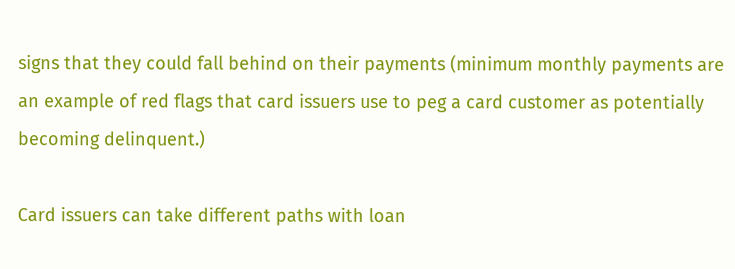signs that they could fall behind on their payments (minimum monthly payments are an example of red flags that card issuers use to peg a card customer as potentially becoming delinquent.)

Card issuers can take different paths with loan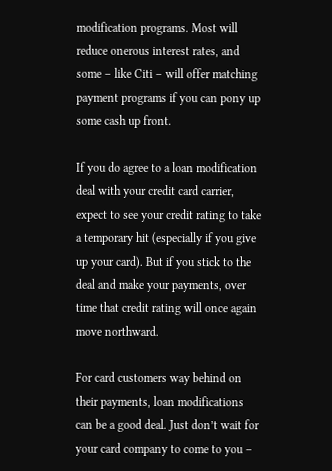modification programs. Most will reduce onerous interest rates, and some – like Citi – will offer matching payment programs if you can pony up some cash up front.

If you do agree to a loan modification deal with your credit card carrier, expect to see your credit rating to take a temporary hit (especially if you give up your card). But if you stick to the deal and make your payments, over time that credit rating will once again move northward.

For card customers way behind on their payments, loan modifications can be a good deal. Just don’t wait for your card company to come to you –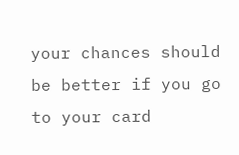your chances should be better if you go to your card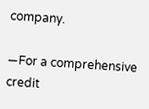company.

—For a comprehensive credit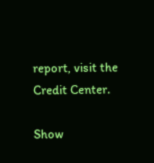report, visit the Credit Center.

Show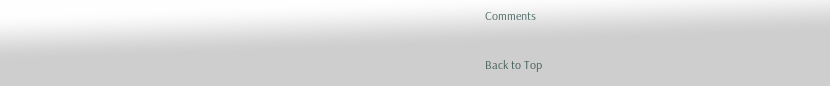Comments

Back to Top